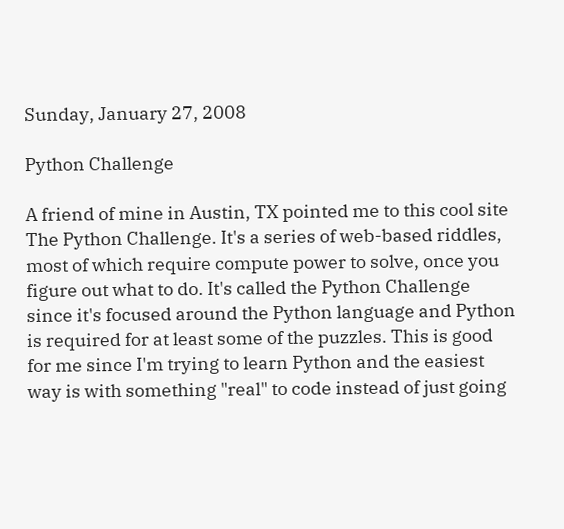Sunday, January 27, 2008

Python Challenge

A friend of mine in Austin, TX pointed me to this cool site The Python Challenge. It's a series of web-based riddles, most of which require compute power to solve, once you figure out what to do. It's called the Python Challenge since it's focused around the Python language and Python is required for at least some of the puzzles. This is good for me since I'm trying to learn Python and the easiest way is with something "real" to code instead of just going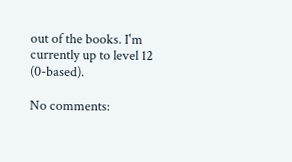out of the books. I'm currently up to level 12 (0-based).

No comments: